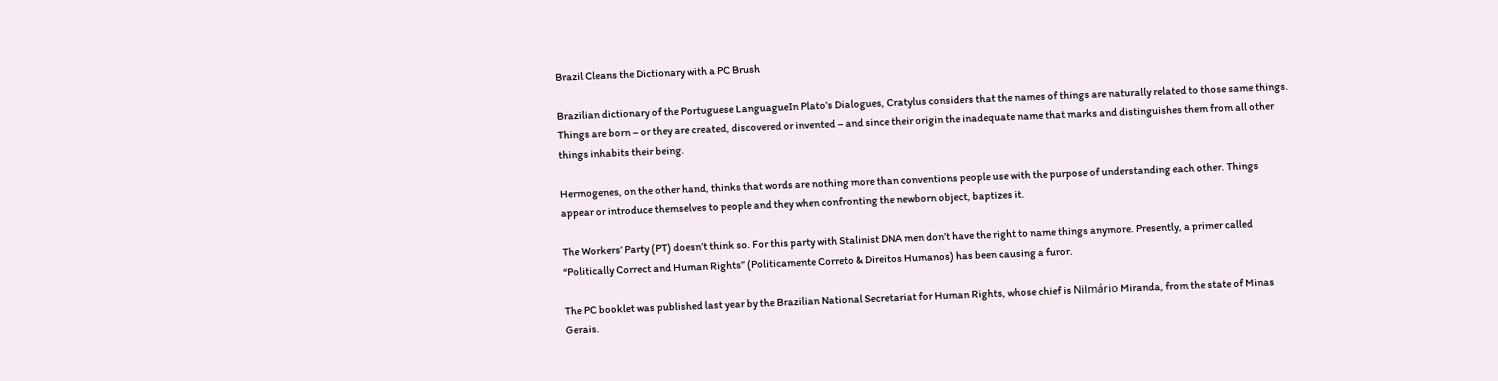Brazil Cleans the Dictionary with a PC Brush

Brazilian dictionary of the Portuguese LanguagueIn Plato’s Dialogues, Cratylus considers that the names of things are naturally related to those same things. Things are born – or they are created, discovered or invented – and since their origin the inadequate name that marks and distinguishes them from all other things inhabits their being.

Hermogenes, on the other hand, thinks that words are nothing more than conventions people use with the purpose of understanding each other. Things appear or introduce themselves to people and they when confronting the newborn object, baptizes it.

The Workers’ Party (PT) doesn’t think so. For this party with Stalinist DNA men don’t have the right to name things anymore. Presently, a primer called “Politically Correct and Human Rights” (Politicamente Correto & Direitos Humanos) has been causing a furor.

The PC booklet was published last year by the Brazilian National Secretariat for Human Rights, whose chief is Nilmário Miranda, from the state of Minas Gerais.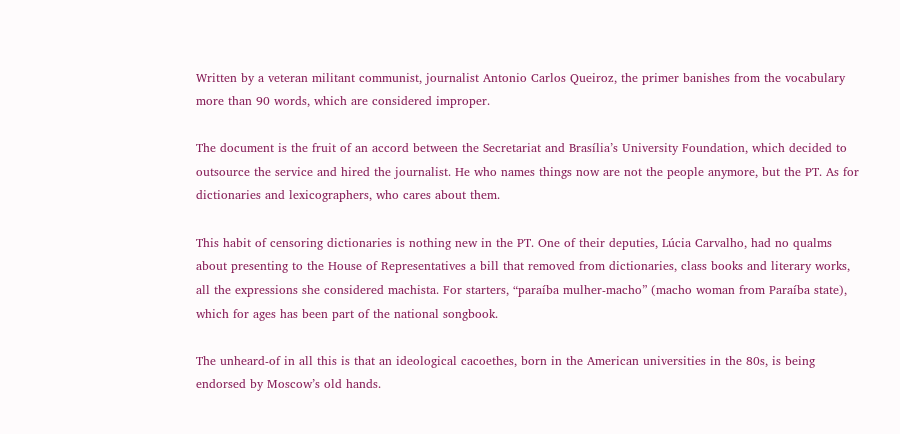Written by a veteran militant communist, journalist Antonio Carlos Queiroz, the primer banishes from the vocabulary more than 90 words, which are considered improper.

The document is the fruit of an accord between the Secretariat and Brasília’s University Foundation, which decided to outsource the service and hired the journalist. He who names things now are not the people anymore, but the PT. As for dictionaries and lexicographers, who cares about them.

This habit of censoring dictionaries is nothing new in the PT. One of their deputies, Lúcia Carvalho, had no qualms about presenting to the House of Representatives a bill that removed from dictionaries, class books and literary works, all the expressions she considered machista. For starters, “paraíba mulher-macho” (macho woman from Paraíba state), which for ages has been part of the national songbook.

The unheard-of in all this is that an ideological cacoethes, born in the American universities in the 80s, is being endorsed by Moscow’s old hands.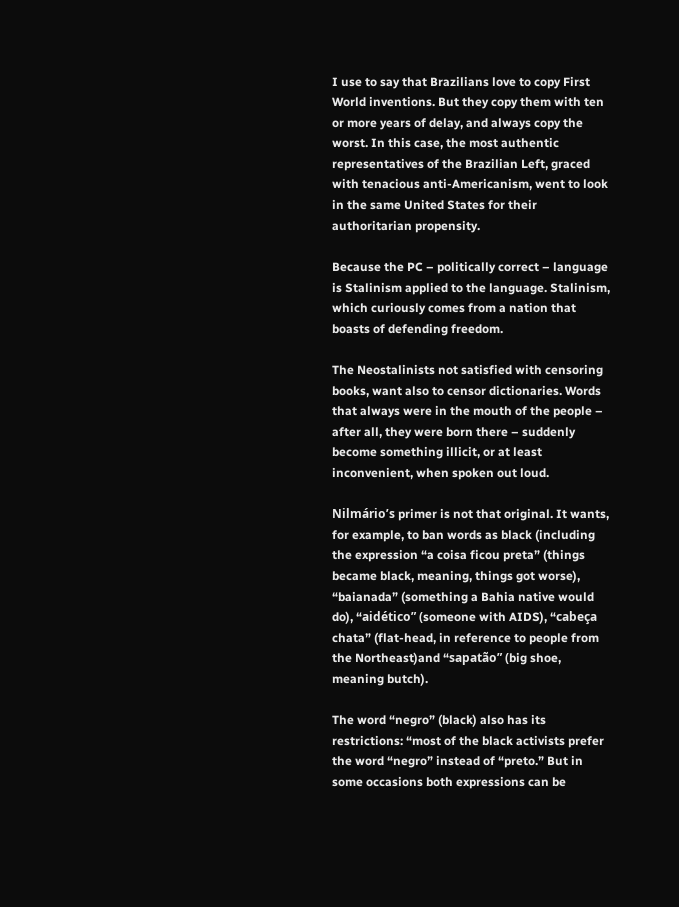I use to say that Brazilians love to copy First World inventions. But they copy them with ten or more years of delay, and always copy the worst. In this case, the most authentic representatives of the Brazilian Left, graced with tenacious anti-Americanism, went to look in the same United States for their authoritarian propensity.

Because the PC – politically correct – language is Stalinism applied to the language. Stalinism, which curiously comes from a nation that boasts of defending freedom.

The Neostalinists not satisfied with censoring books, want also to censor dictionaries. Words that always were in the mouth of the people – after all, they were born there – suddenly become something illicit, or at least inconvenient, when spoken out loud.

Nilmário’s primer is not that original. It wants, for example, to ban words as black (including the expression “a coisa ficou preta” (things became black, meaning, things got worse), “baianada” (something a Bahia native would do), “aidético” (someone with AIDS), “cabeça chata” (flat-head, in reference to people from the Northeast)and “sapatão” (big shoe, meaning butch).

The word “negro” (black) also has its restrictions: “most of the black activists prefer the word “negro” instead of “preto.” But in some occasions both expressions can be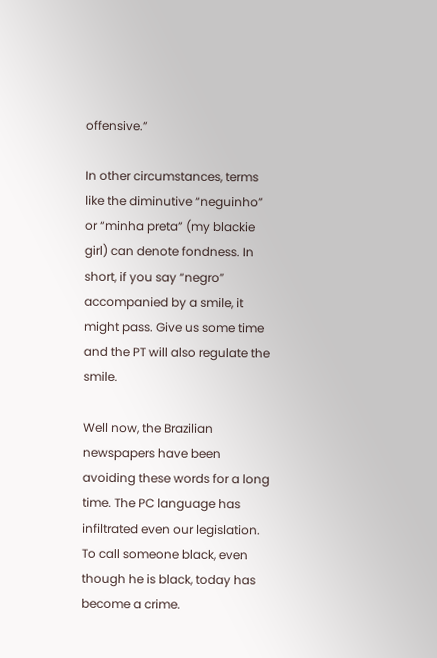offensive.”

In other circumstances, terms like the diminutive “neguinho” or “minha preta” (my blackie girl) can denote fondness. In short, if you say “negro” accompanied by a smile, it might pass. Give us some time and the PT will also regulate the smile.

Well now, the Brazilian newspapers have been avoiding these words for a long time. The PC language has infiltrated even our legislation. To call someone black, even though he is black, today has become a crime.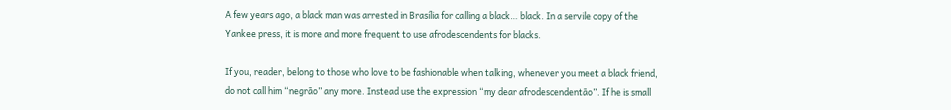A few years ago, a black man was arrested in Brasília for calling a black… black. In a servile copy of the Yankee press, it is more and more frequent to use afrodescendents for blacks.

If you, reader, belong to those who love to be fashionable when talking, whenever you meet a black friend, do not call him “negrão” any more. Instead use the expression “my dear afrodescendentão”. If he is small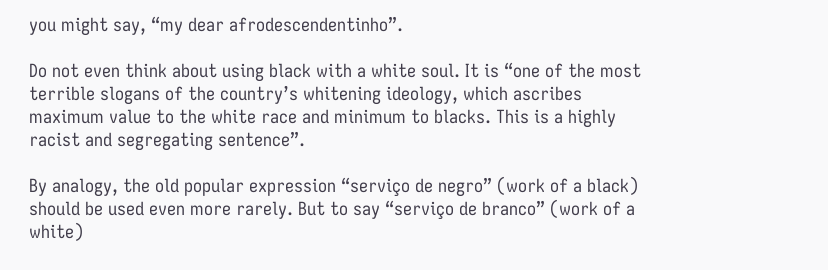you might say, “my dear afrodescendentinho”.

Do not even think about using black with a white soul. It is “one of the most terrible slogans of the country’s whitening ideology, which ascribes maximum value to the white race and minimum to blacks. This is a highly racist and segregating sentence”.

By analogy, the old popular expression “serviço de negro” (work of a black) should be used even more rarely. But to say “serviço de branco” (work of a white)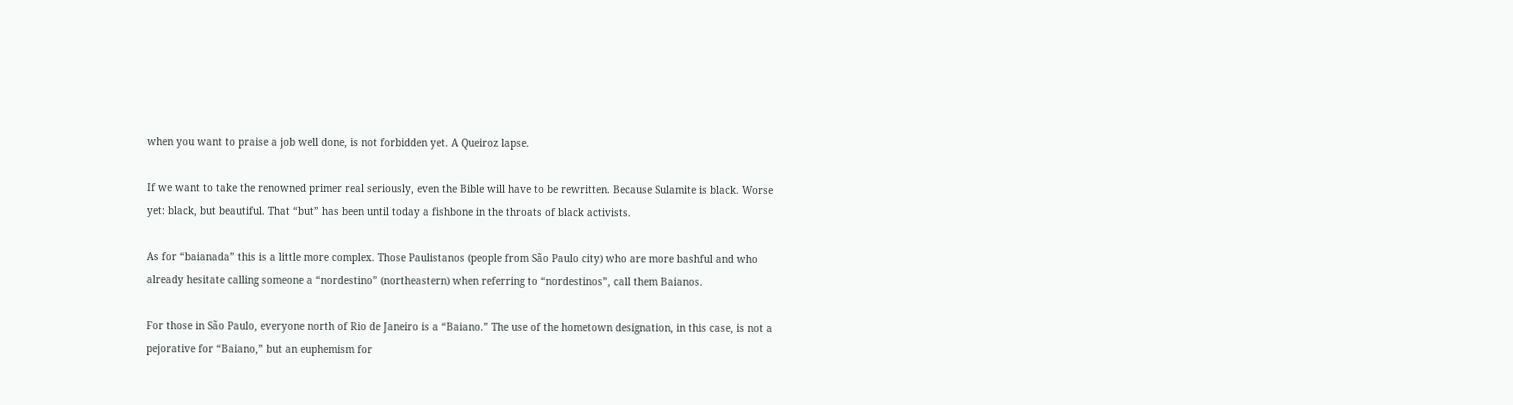when you want to praise a job well done, is not forbidden yet. A Queiroz lapse.

If we want to take the renowned primer real seriously, even the Bible will have to be rewritten. Because Sulamite is black. Worse yet: black, but beautiful. That “but” has been until today a fishbone in the throats of black activists.

As for “baianada” this is a little more complex. Those Paulistanos (people from São Paulo city) who are more bashful and who already hesitate calling someone a “nordestino” (northeastern) when referring to “nordestinos”, call them Baianos.

For those in São Paulo, everyone north of Rio de Janeiro is a “Baiano.” The use of the hometown designation, in this case, is not a pejorative for “Baiano,” but an euphemism for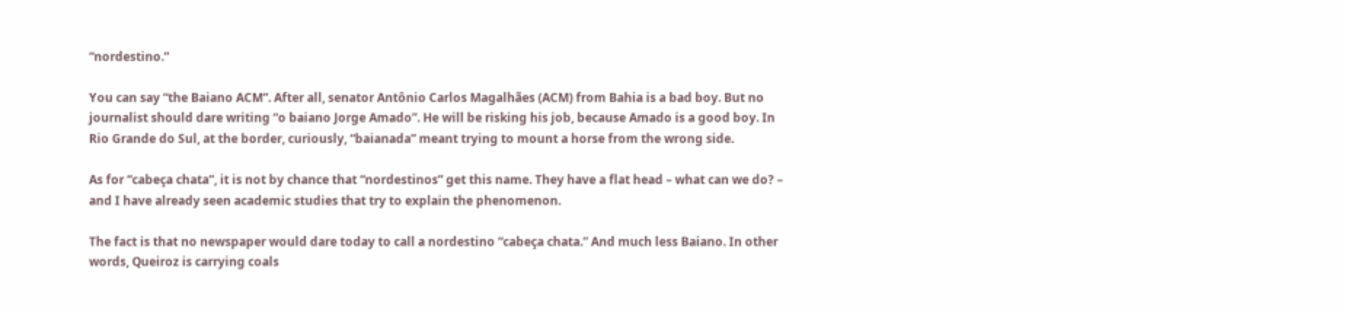“nordestino.”

You can say “the Baiano ACM”. After all, senator Antônio Carlos Magalhães (ACM) from Bahia is a bad boy. But no journalist should dare writing “o baiano Jorge Amado”. He will be risking his job, because Amado is a good boy. In Rio Grande do Sul, at the border, curiously, “baianada” meant trying to mount a horse from the wrong side.

As for “cabeça chata”, it is not by chance that “nordestinos” get this name. They have a flat head – what can we do? – and I have already seen academic studies that try to explain the phenomenon.

The fact is that no newspaper would dare today to call a nordestino “cabeça chata.” And much less Baiano. In other words, Queiroz is carrying coals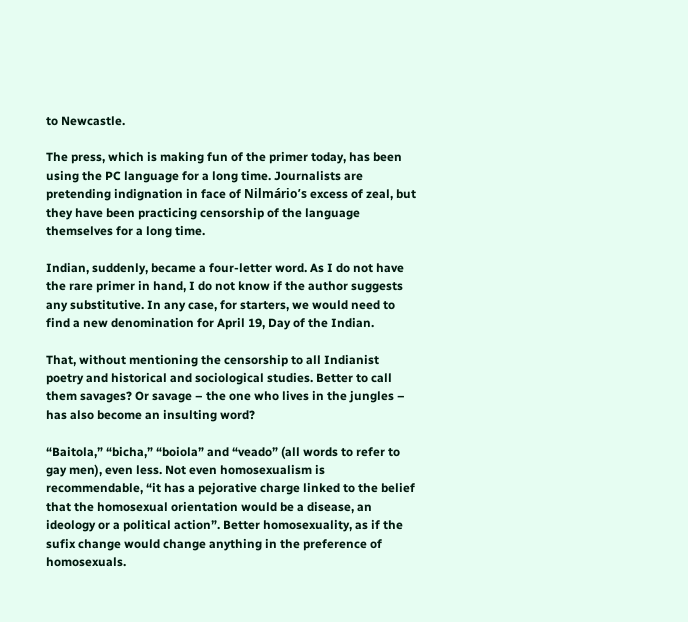to Newcastle.

The press, which is making fun of the primer today, has been using the PC language for a long time. Journalists are pretending indignation in face of Nilmário’s excess of zeal, but they have been practicing censorship of the language themselves for a long time.

Indian, suddenly, became a four-letter word. As I do not have the rare primer in hand, I do not know if the author suggests any substitutive. In any case, for starters, we would need to find a new denomination for April 19, Day of the Indian.

That, without mentioning the censorship to all Indianist poetry and historical and sociological studies. Better to call them savages? Or savage – the one who lives in the jungles – has also become an insulting word?

“Baitola,” “bicha,” “boiola” and “veado” (all words to refer to gay men), even less. Not even homosexualism is recommendable, “it has a pejorative charge linked to the belief that the homosexual orientation would be a disease, an ideology or a political action”. Better homosexuality, as if the sufix change would change anything in the preference of homosexuals.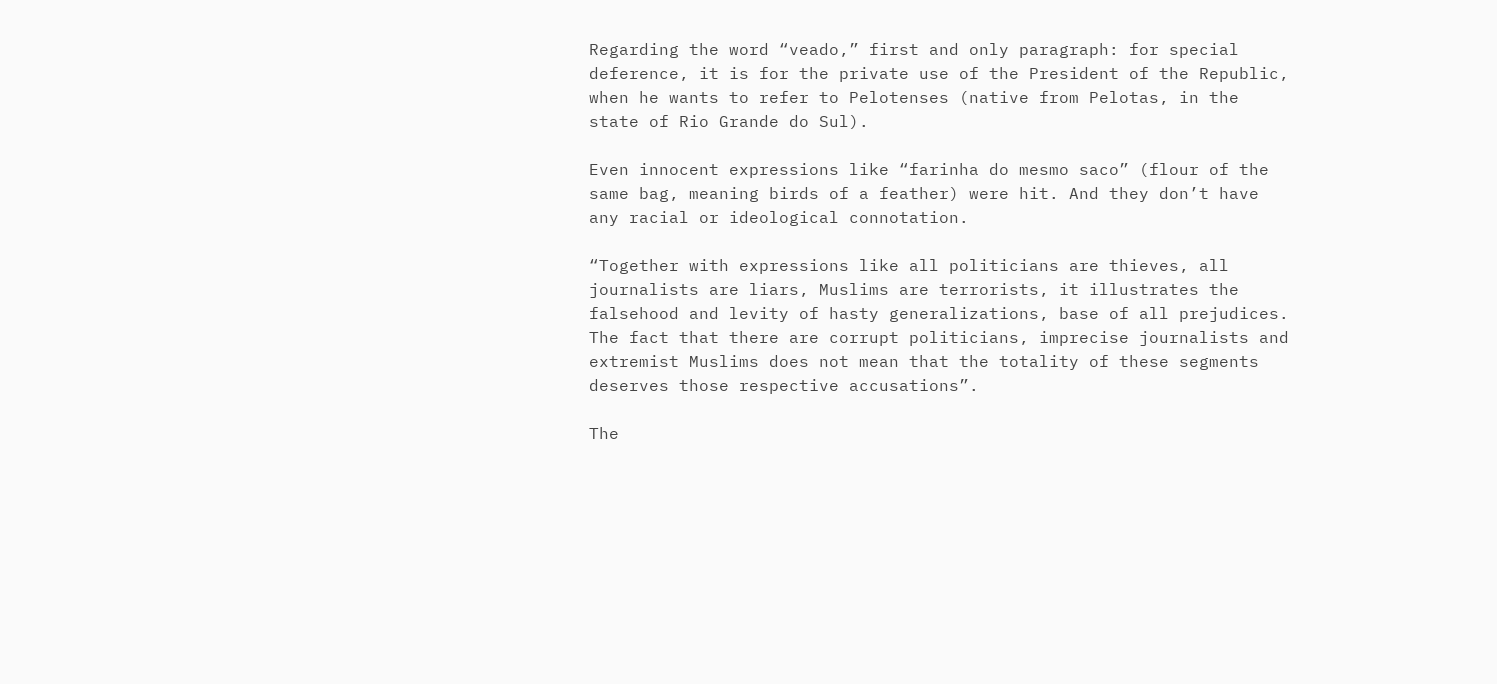Regarding the word “veado,” first and only paragraph: for special deference, it is for the private use of the President of the Republic, when he wants to refer to Pelotenses (native from Pelotas, in the state of Rio Grande do Sul).

Even innocent expressions like “farinha do mesmo saco” (flour of the same bag, meaning birds of a feather) were hit. And they don’t have any racial or ideological connotation.

“Together with expressions like all politicians are thieves, all journalists are liars, Muslims are terrorists, it illustrates the falsehood and levity of hasty generalizations, base of all prejudices. The fact that there are corrupt politicians, imprecise journalists and extremist Muslims does not mean that the totality of these segments deserves those respective accusations”.

The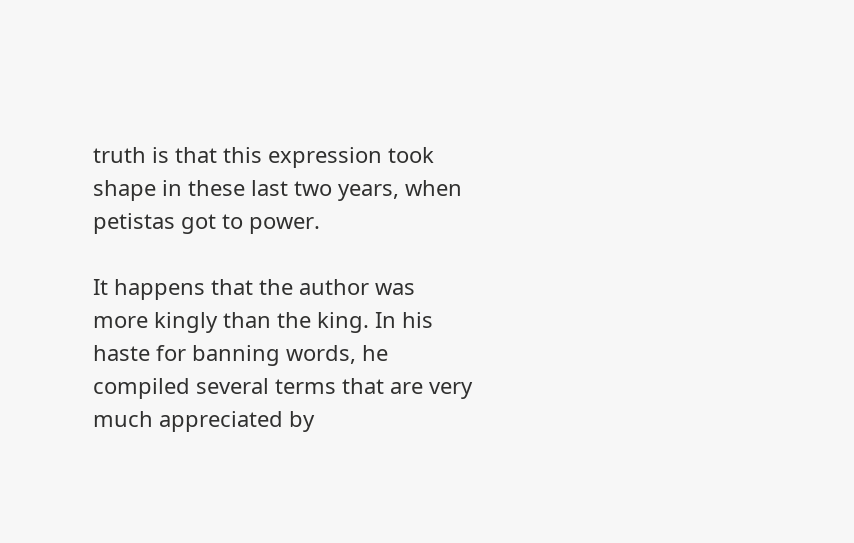truth is that this expression took shape in these last two years, when petistas got to power.

It happens that the author was more kingly than the king. In his haste for banning words, he compiled several terms that are very much appreciated by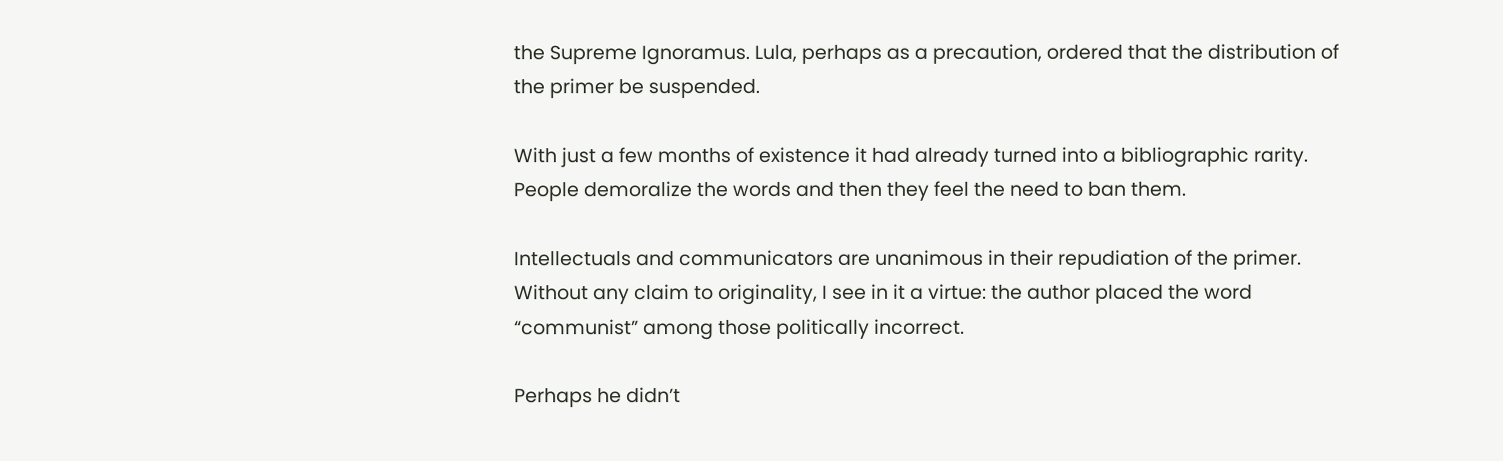the Supreme Ignoramus. Lula, perhaps as a precaution, ordered that the distribution of the primer be suspended.

With just a few months of existence it had already turned into a bibliographic rarity. People demoralize the words and then they feel the need to ban them.

Intellectuals and communicators are unanimous in their repudiation of the primer. Without any claim to originality, I see in it a virtue: the author placed the word “communist” among those politically incorrect.

Perhaps he didn’t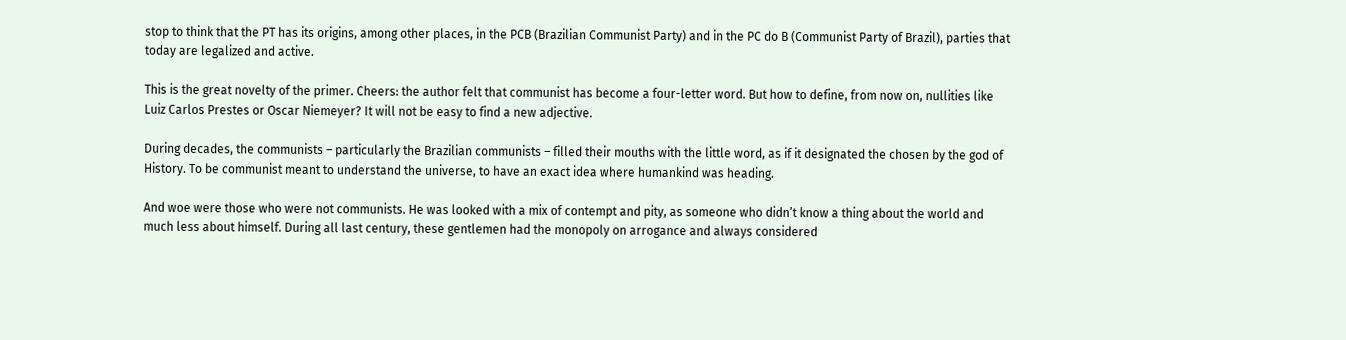stop to think that the PT has its origins, among other places, in the PCB (Brazilian Communist Party) and in the PC do B (Communist Party of Brazil), parties that today are legalized and active.

This is the great novelty of the primer. Cheers: the author felt that communist has become a four-letter word. But how to define, from now on, nullities like Luiz Carlos Prestes or Oscar Niemeyer? It will not be easy to find a new adjective.

During decades, the communists – particularly the Brazilian communists – filled their mouths with the little word, as if it designated the chosen by the god of History. To be communist meant to understand the universe, to have an exact idea where humankind was heading.

And woe were those who were not communists. He was looked with a mix of contempt and pity, as someone who didn’t know a thing about the world and much less about himself. During all last century, these gentlemen had the monopoly on arrogance and always considered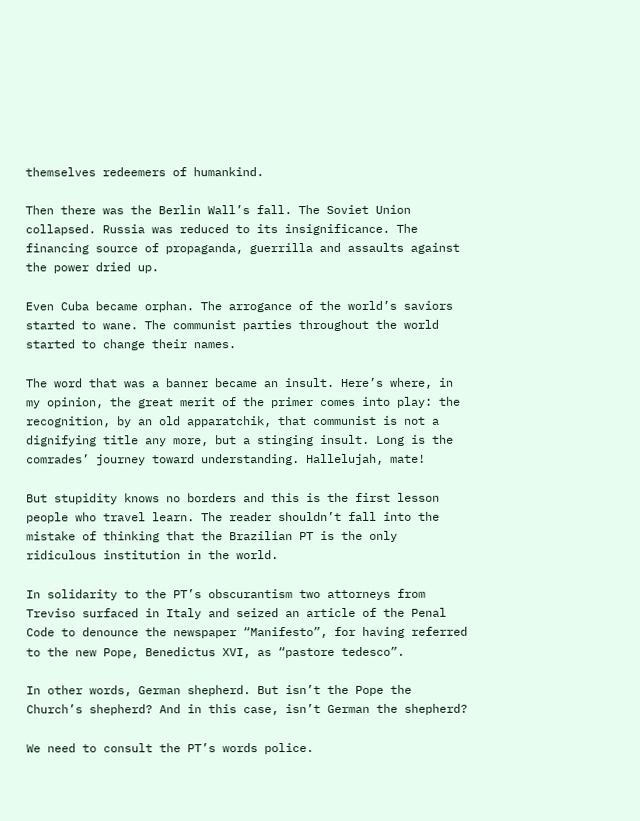themselves redeemers of humankind.

Then there was the Berlin Wall’s fall. The Soviet Union collapsed. Russia was reduced to its insignificance. The financing source of propaganda, guerrilla and assaults against the power dried up.

Even Cuba became orphan. The arrogance of the world’s saviors started to wane. The communist parties throughout the world started to change their names.

The word that was a banner became an insult. Here’s where, in my opinion, the great merit of the primer comes into play: the recognition, by an old apparatchik, that communist is not a dignifying title any more, but a stinging insult. Long is the comrades’ journey toward understanding. Hallelujah, mate!

But stupidity knows no borders and this is the first lesson people who travel learn. The reader shouldn’t fall into the mistake of thinking that the Brazilian PT is the only ridiculous institution in the world.

In solidarity to the PT’s obscurantism two attorneys from Treviso surfaced in Italy and seized an article of the Penal Code to denounce the newspaper “Manifesto”, for having referred to the new Pope, Benedictus XVI, as “pastore tedesco”.

In other words, German shepherd. But isn’t the Pope the Church’s shepherd? And in this case, isn’t German the shepherd?

We need to consult the PT’s words police.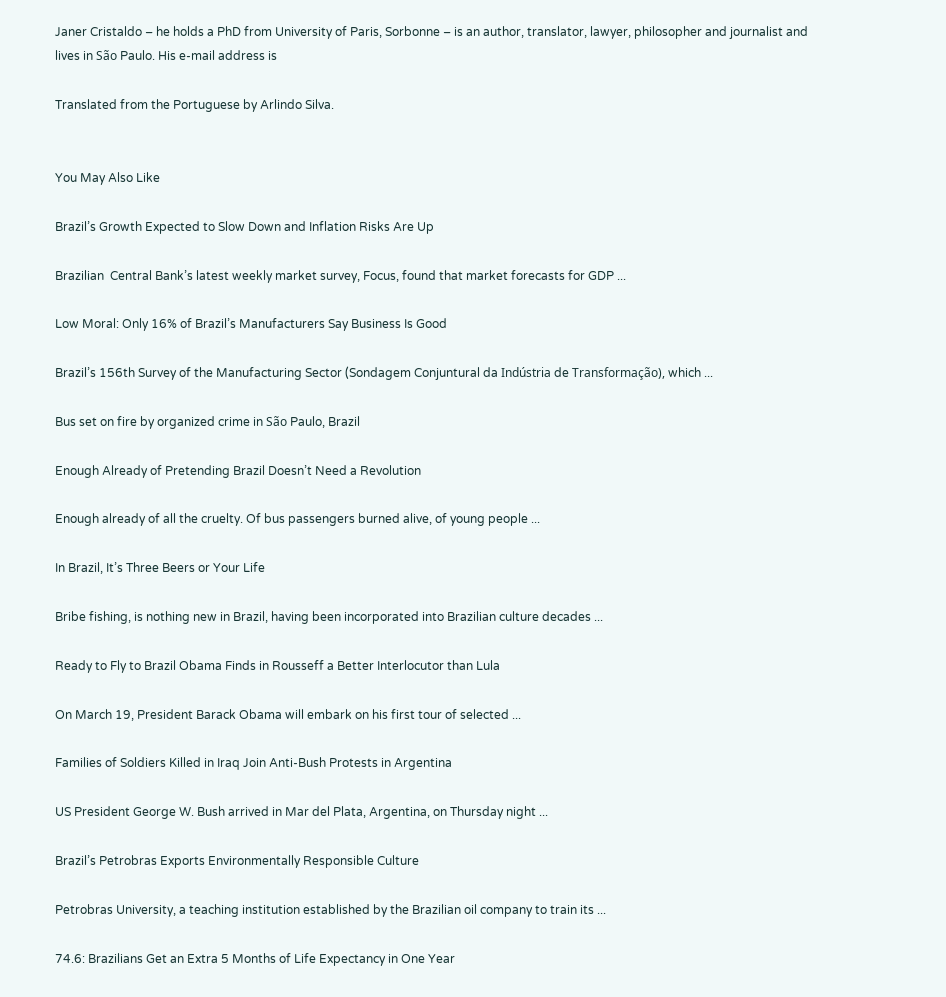Janer Cristaldo – he holds a PhD from University of Paris, Sorbonne – is an author, translator, lawyer, philosopher and journalist and lives in São Paulo. His e-mail address is

Translated from the Portuguese by Arlindo Silva.


You May Also Like

Brazil’s Growth Expected to Slow Down and Inflation Risks Are Up

Brazilian  Central Bank’s latest weekly market survey, Focus, found that market forecasts for GDP ...

Low Moral: Only 16% of Brazil’s Manufacturers Say Business Is Good

Brazil’s 156th Survey of the Manufacturing Sector (Sondagem Conjuntural da Indústria de Transformação), which ...

Bus set on fire by organized crime in São Paulo, Brazil

Enough Already of Pretending Brazil Doesn’t Need a Revolution

Enough already of all the cruelty. Of bus passengers burned alive, of young people ...

In Brazil, It’s Three Beers or Your Life

Bribe fishing, is nothing new in Brazil, having been incorporated into Brazilian culture decades ...

Ready to Fly to Brazil Obama Finds in Rousseff a Better Interlocutor than Lula

On March 19, President Barack Obama will embark on his first tour of selected ...

Families of Soldiers Killed in Iraq Join Anti-Bush Protests in Argentina

US President George W. Bush arrived in Mar del Plata, Argentina, on Thursday night ...

Brazil’s Petrobras Exports Environmentally Responsible Culture

Petrobras University, a teaching institution established by the Brazilian oil company to train its ...

74.6: Brazilians Get an Extra 5 Months of Life Expectancy in One Year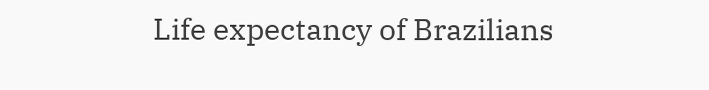Life expectancy of Brazilians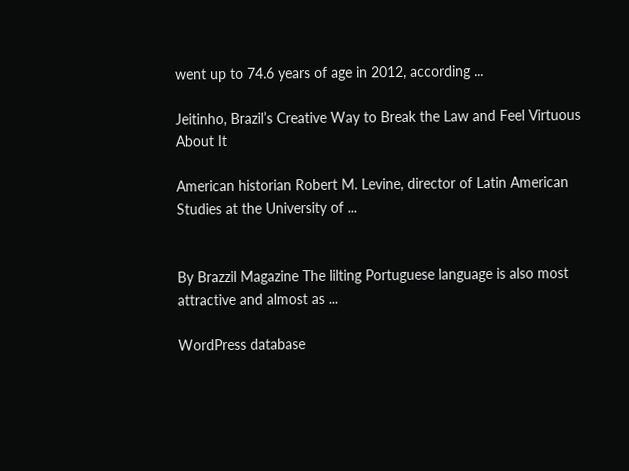went up to 74.6 years of age in 2012, according ...

Jeitinho, Brazil’s Creative Way to Break the Law and Feel Virtuous About It

American historian Robert M. Levine, director of Latin American Studies at the University of ...


By Brazzil Magazine The lilting Portuguese language is also most attractive and almost as ...

WordPress database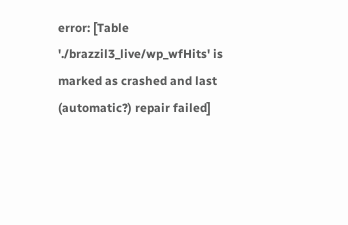error: [Table './brazzil3_live/wp_wfHits' is marked as crashed and last (automatic?) repair failed]